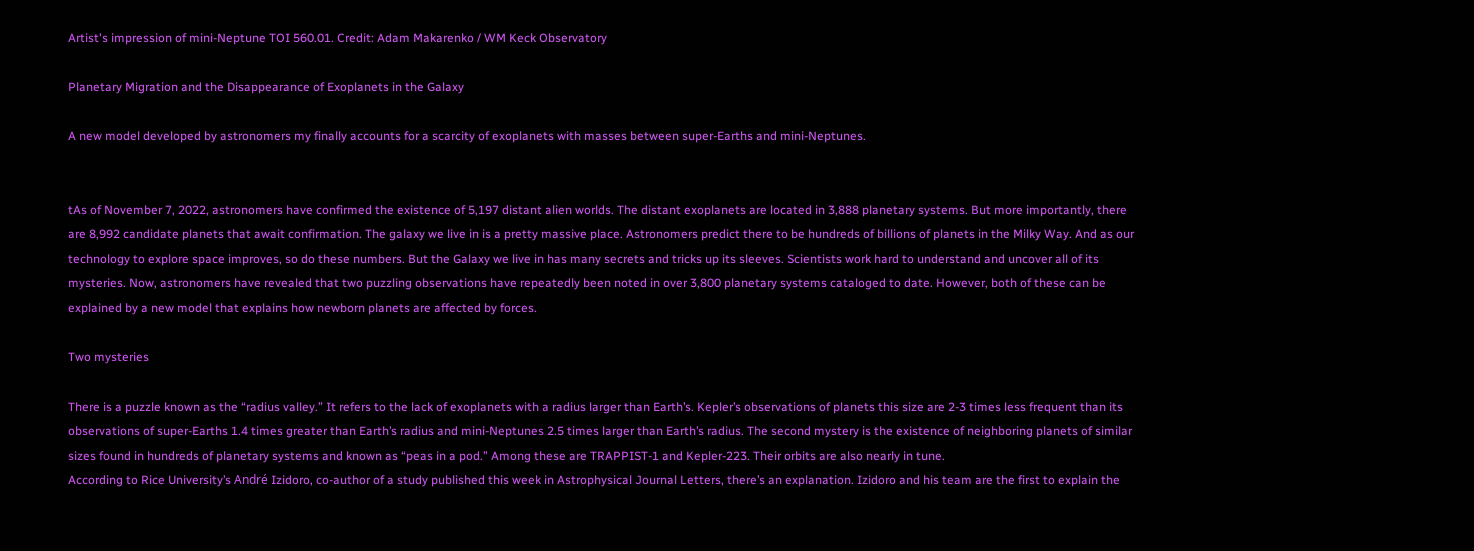Artist's impression of mini-Neptune TOI 560.01. Credit: Adam Makarenko / WM Keck Observatory

Planetary Migration and the Disappearance of Exoplanets in the Galaxy

A new model developed by astronomers my finally accounts for a scarcity of exoplanets with masses between super-Earths and mini-Neptunes.


tAs of November 7, 2022, astronomers have confirmed the existence of 5,197 distant alien worlds. The distant exoplanets are located in 3,888 planetary systems. But more importantly, there are 8,992 candidate planets that await confirmation. The galaxy we live in is a pretty massive place. Astronomers predict there to be hundreds of billions of planets in the Milky Way. And as our technology to explore space improves, so do these numbers. But the Galaxy we live in has many secrets and tricks up its sleeves. Scientists work hard to understand and uncover all of its mysteries. Now, astronomers have revealed that two puzzling observations have repeatedly been noted in over 3,800 planetary systems cataloged to date. However, both of these can be explained by a new model that explains how newborn planets are affected by forces.

Two mysteries

There is a puzzle known as the “radius valley.” It refers to the lack of exoplanets with a radius larger than Earth’s. Kepler’s observations of planets this size are 2-3 times less frequent than its observations of super-Earths 1.4 times greater than Earth’s radius and mini-Neptunes 2.5 times larger than Earth’s radius. The second mystery is the existence of neighboring planets of similar sizes found in hundreds of planetary systems and known as “peas in a pod.” Among these are TRAPPIST-1 and Kepler-223. Their orbits are also nearly in tune.
According to Rice University’s André Izidoro, co-author of a study published this week in Astrophysical Journal Letters, there’s an explanation. Izidoro and his team are the first to explain the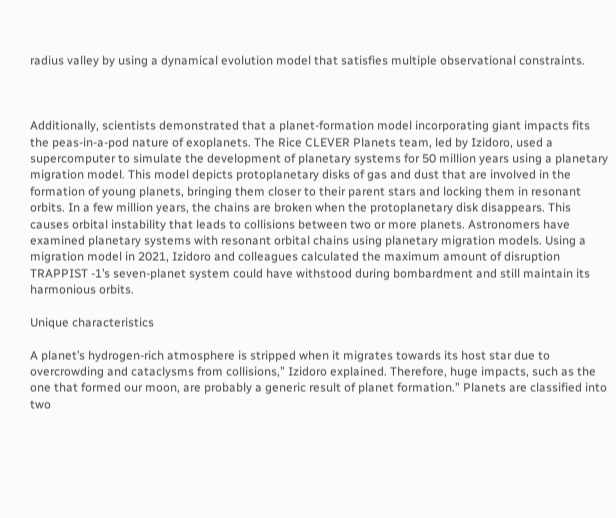radius valley by using a dynamical evolution model that satisfies multiple observational constraints.



Additionally, scientists demonstrated that a planet-formation model incorporating giant impacts fits the peas-in-a-pod nature of exoplanets. The Rice CLEVER Planets team, led by Izidoro, used a supercomputer to simulate the development of planetary systems for 50 million years using a planetary migration model. This model depicts protoplanetary disks of gas and dust that are involved in the formation of young planets, bringing them closer to their parent stars and locking them in resonant orbits. In a few million years, the chains are broken when the protoplanetary disk disappears. This causes orbital instability that leads to collisions between two or more planets. Astronomers have examined planetary systems with resonant orbital chains using planetary migration models. Using a migration model in 2021, Izidoro and colleagues calculated the maximum amount of disruption TRAPPIST -1’s seven-planet system could have withstood during bombardment and still maintain its harmonious orbits.

Unique characteristics

A planet’s hydrogen-rich atmosphere is stripped when it migrates towards its host star due to overcrowding and cataclysms from collisions,” Izidoro explained. Therefore, huge impacts, such as the one that formed our moon, are probably a generic result of planet formation.” Planets are classified into two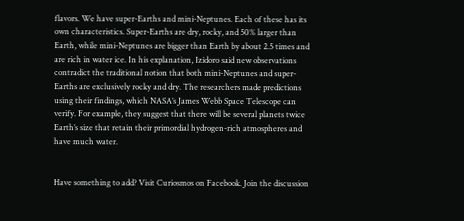flavors. We have super-Earths and mini-Neptunes. Each of these has its own characteristics. Super-Earths are dry, rocky, and 50% larger than Earth, while mini-Neptunes are bigger than Earth by about 2.5 times and are rich in water ice. In his explanation, Izidoro said new observations contradict the traditional notion that both mini-Neptunes and super-Earths are exclusively rocky and dry. The researchers made predictions using their findings, which NASA’s James Webb Space Telescope can verify. For example, they suggest that there will be several planets twice Earth’s size that retain their primordial hydrogen-rich atmospheres and have much water.


Have something to add? Visit Curiosmos on Facebook. Join the discussion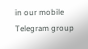in our mobile Telegram group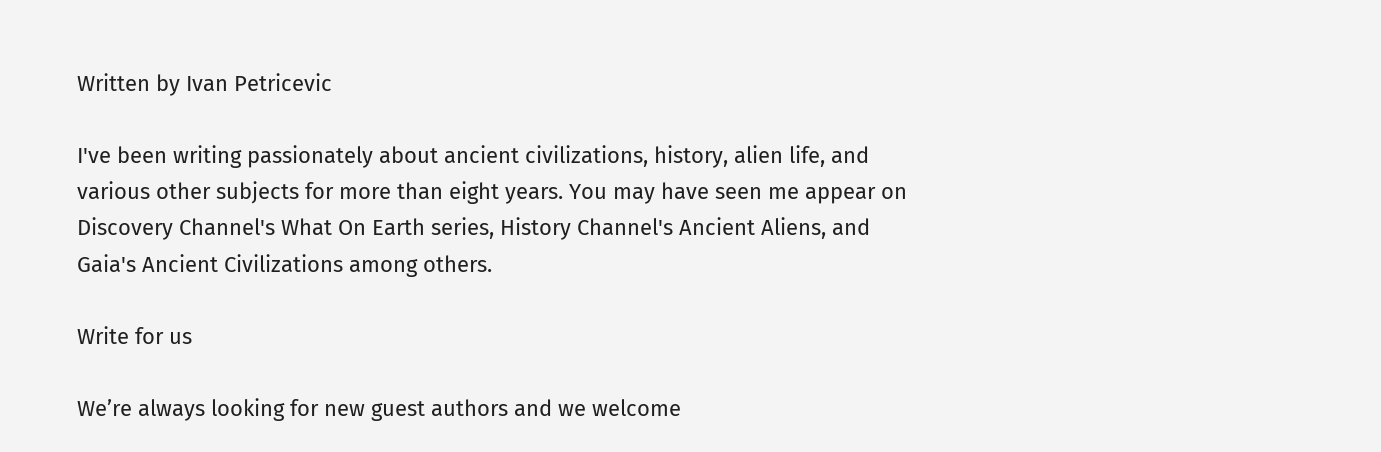Written by Ivan Petricevic

I've been writing passionately about ancient civilizations, history, alien life, and various other subjects for more than eight years. You may have seen me appear on Discovery Channel's What On Earth series, History Channel's Ancient Aliens, and Gaia's Ancient Civilizations among others.

Write for us

We’re always looking for new guest authors and we welcome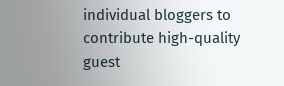individual bloggers to contribute high-quality guest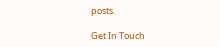posts.

Get In Touch